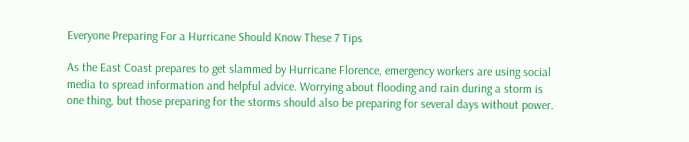Everyone Preparing For a Hurricane Should Know These 7 Tips

As the East Coast prepares to get slammed by Hurricane Florence, emergency workers are using social media to spread information and helpful advice. Worrying about flooding and rain during a storm is one thing, but those preparing for the storms should also be preparing for several days without power.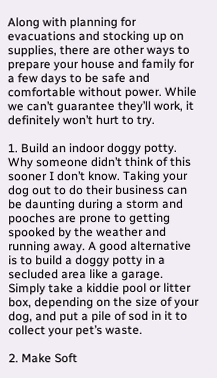Along with planning for evacuations and stocking up on supplies, there are other ways to prepare your house and family for a few days to be safe and comfortable without power. While we can’t guarantee they’ll work, it definitely won’t hurt to try.

1. Build an indoor doggy potty. Why someone didn’t think of this sooner I don’t know. Taking your dog out to do their business can be daunting during a storm and pooches are prone to getting spooked by the weather and running away. A good alternative is to build a doggy potty in a secluded area like a garage. Simply take a kiddie pool or litter box, depending on the size of your dog, and put a pile of sod in it to collect your pet’s waste.

2. Make Soft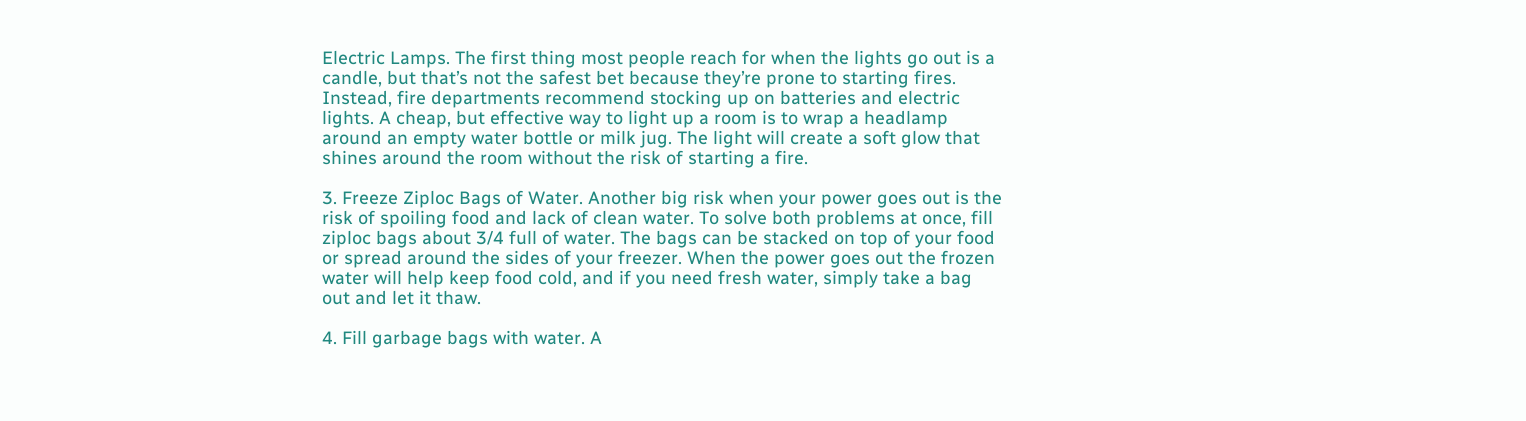Electric Lamps. The first thing most people reach for when the lights go out is a candle, but that’s not the safest bet because they’re prone to starting fires. Instead, fire departments recommend stocking up on batteries and electric lights. A cheap, but effective way to light up a room is to wrap a headlamp around an empty water bottle or milk jug. The light will create a soft glow that shines around the room without the risk of starting a fire.

3. Freeze Ziploc Bags of Water. Another big risk when your power goes out is the risk of spoiling food and lack of clean water. To solve both problems at once, fill ziploc bags about 3/4 full of water. The bags can be stacked on top of your food or spread around the sides of your freezer. When the power goes out the frozen water will help keep food cold, and if you need fresh water, simply take a bag out and let it thaw.

4. Fill garbage bags with water. A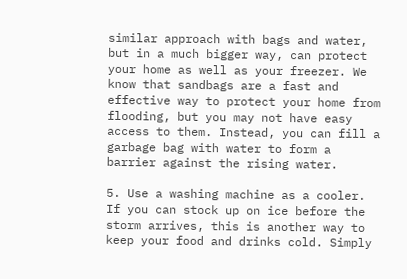similar approach with bags and water, but in a much bigger way, can protect your home as well as your freezer. We know that sandbags are a fast and effective way to protect your home from flooding, but you may not have easy access to them. Instead, you can fill a garbage bag with water to form a barrier against the rising water.

5. Use a washing machine as a cooler. If you can stock up on ice before the storm arrives, this is another way to keep your food and drinks cold. Simply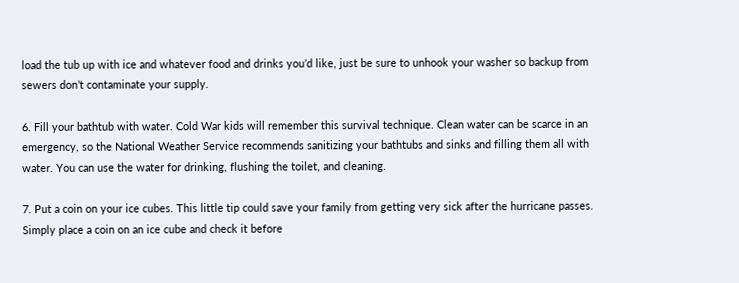load the tub up with ice and whatever food and drinks you’d like, just be sure to unhook your washer so backup from sewers don’t contaminate your supply.

6. Fill your bathtub with water. Cold War kids will remember this survival technique. Clean water can be scarce in an emergency, so the National Weather Service recommends sanitizing your bathtubs and sinks and filling them all with water. You can use the water for drinking, flushing the toilet, and cleaning.

7. Put a coin on your ice cubes. This little tip could save your family from getting very sick after the hurricane passes. Simply place a coin on an ice cube and check it before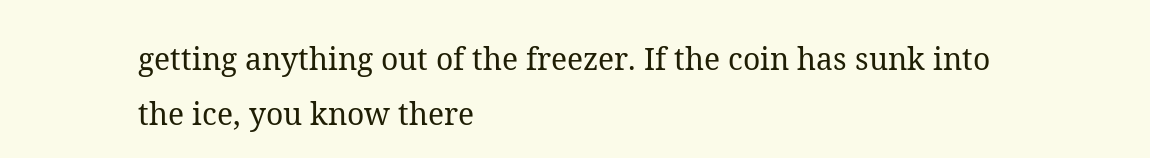getting anything out of the freezer. If the coin has sunk into the ice, you know there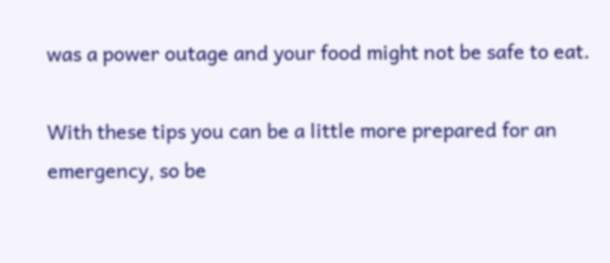was a power outage and your food might not be safe to eat.

With these tips you can be a little more prepared for an emergency, so be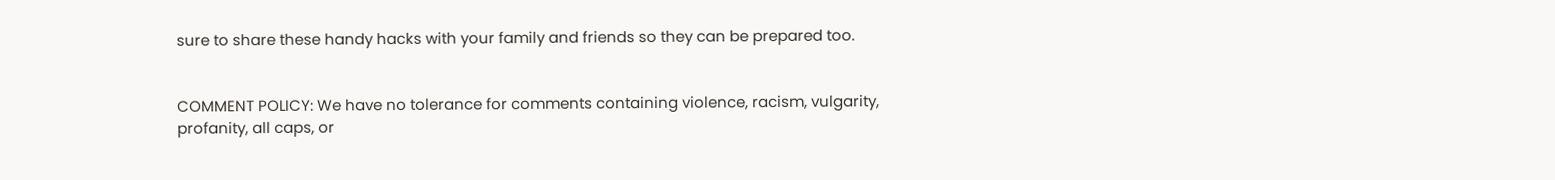sure to share these handy hacks with your family and friends so they can be prepared too.


COMMENT POLICY: We have no tolerance for comments containing violence, racism, vulgarity, profanity, all caps, or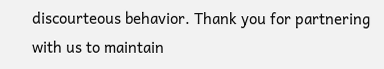discourteous behavior. Thank you for partnering with us to maintain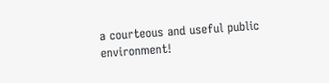a courteous and useful public environment!